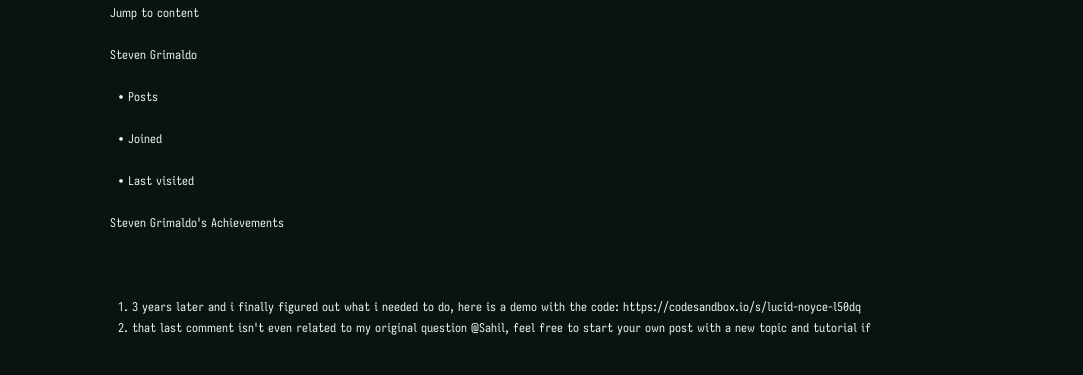Jump to content

Steven Grimaldo

  • Posts

  • Joined

  • Last visited

Steven Grimaldo's Achievements



  1. 3 years later and i finally figured out what i needed to do, here is a demo with the code: https://codesandbox.io/s/lucid-noyce-l50dq
  2. that last comment isn't even related to my original question @Sahil, feel free to start your own post with a new topic and tutorial if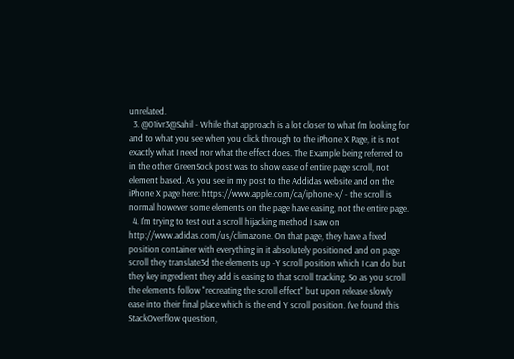unrelated.
  3. @01ivr3@Sahil - While that approach is a lot closer to what I'm looking for and to what you see when you click through to the iPhone X Page, it is not exactly what I need nor what the effect does. The Example being referred to in the other GreenSock post was to show ease of entire page scroll, not element based. As you see in my post to the Addidas website and on the iPhone X page here: https://www.apple.com/ca/iphone-x/ - the scroll is normal however some elements on the page have easing, not the entire page.
  4. I'm trying to test out a scroll hijacking method I saw on http://www.adidas.com/us/climazone. On that page, they have a fixed position container with everything in it absolutely positioned and on page scroll they translate3d the elements up -Y scroll position which I can do but they key ingredient they add is easing to that scroll tracking. So as you scroll the elements follow "recreating the scroll effect" but upon release slowly ease into their final place which is the end Y scroll position. I've found this StackOverflow question,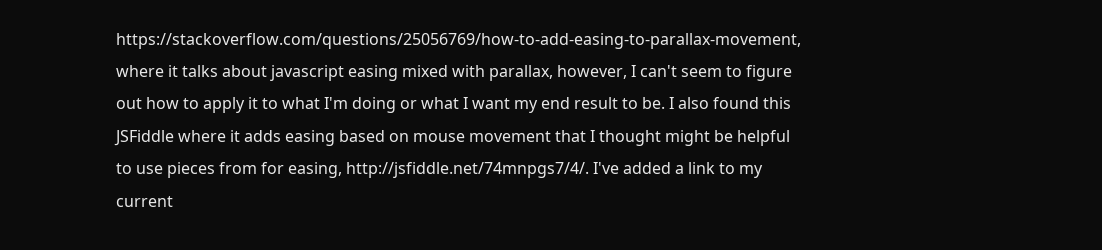https://stackoverflow.com/questions/25056769/how-to-add-easing-to-parallax-movement, where it talks about javascript easing mixed with parallax, however, I can't seem to figure out how to apply it to what I'm doing or what I want my end result to be. I also found this JSFiddle where it adds easing based on mouse movement that I thought might be helpful to use pieces from for easing, http://jsfiddle.net/74mnpgs7/4/. I've added a link to my current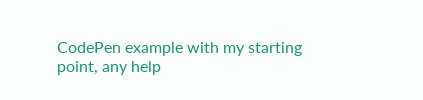CodePen example with my starting point, any help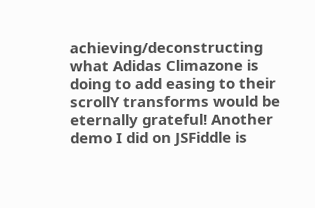achieving/deconstructing what Adidas Climazone is doing to add easing to their scrollY transforms would be eternally grateful! Another demo I did on JSFiddle is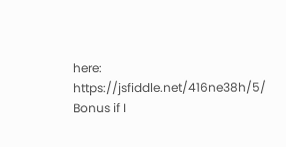here: https://jsfiddle.net/416ne38h/5/ Bonus if I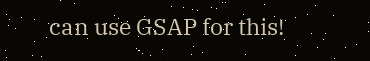can use GSAP for this!